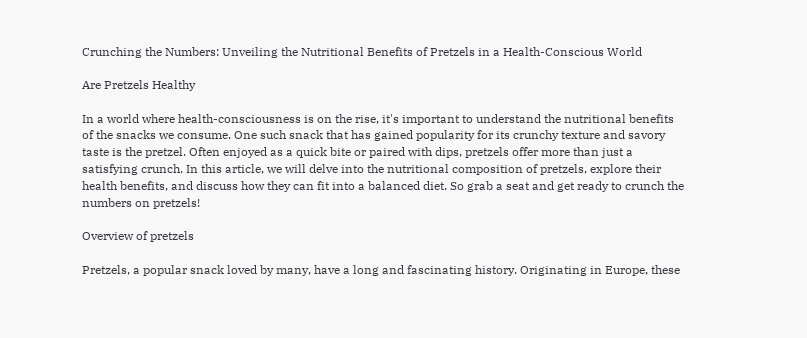Crunching the Numbers: Unveiling the Nutritional Benefits of Pretzels in a Health-Conscious World

Are Pretzels Healthy

In a world where health-consciousness is on the rise, it's important to understand the nutritional benefits of the snacks we consume. One such snack that has gained popularity for its crunchy texture and savory taste is the pretzel. Often enjoyed as a quick bite or paired with dips, pretzels offer more than just a satisfying crunch. In this article, we will delve into the nutritional composition of pretzels, explore their health benefits, and discuss how they can fit into a balanced diet. So grab a seat and get ready to crunch the numbers on pretzels!

Overview of pretzels

Pretzels, a popular snack loved by many, have a long and fascinating history. Originating in Europe, these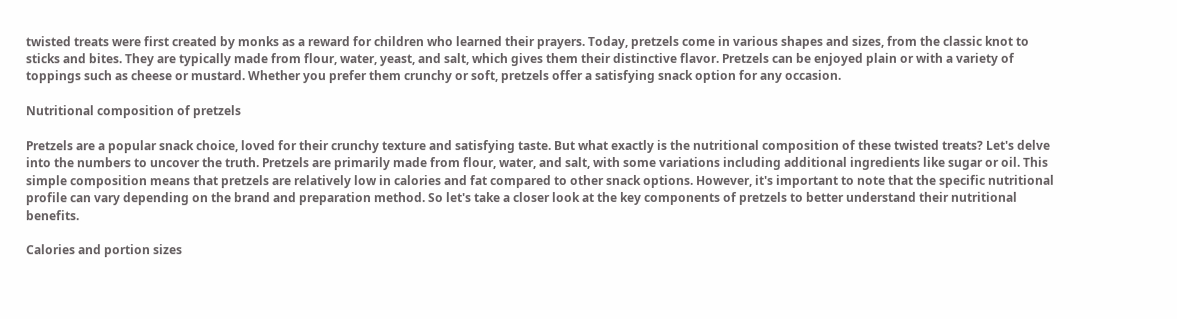twisted treats were first created by monks as a reward for children who learned their prayers. Today, pretzels come in various shapes and sizes, from the classic knot to sticks and bites. They are typically made from flour, water, yeast, and salt, which gives them their distinctive flavor. Pretzels can be enjoyed plain or with a variety of toppings such as cheese or mustard. Whether you prefer them crunchy or soft, pretzels offer a satisfying snack option for any occasion.

Nutritional composition of pretzels

Pretzels are a popular snack choice, loved for their crunchy texture and satisfying taste. But what exactly is the nutritional composition of these twisted treats? Let's delve into the numbers to uncover the truth. Pretzels are primarily made from flour, water, and salt, with some variations including additional ingredients like sugar or oil. This simple composition means that pretzels are relatively low in calories and fat compared to other snack options. However, it's important to note that the specific nutritional profile can vary depending on the brand and preparation method. So let's take a closer look at the key components of pretzels to better understand their nutritional benefits.

Calories and portion sizes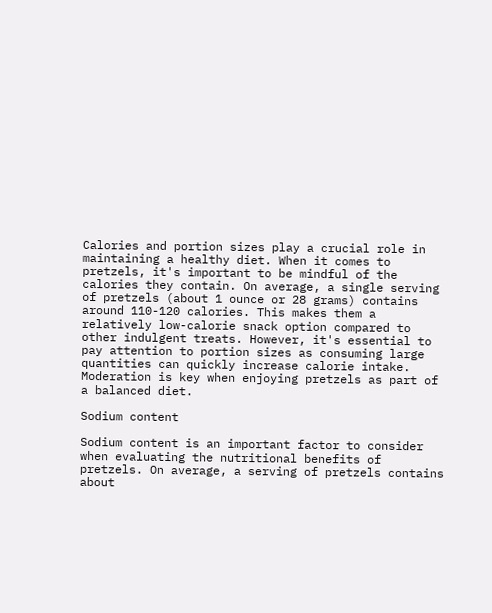Calories and portion sizes play a crucial role in maintaining a healthy diet. When it comes to pretzels, it's important to be mindful of the calories they contain. On average, a single serving of pretzels (about 1 ounce or 28 grams) contains around 110-120 calories. This makes them a relatively low-calorie snack option compared to other indulgent treats. However, it's essential to pay attention to portion sizes as consuming large quantities can quickly increase calorie intake. Moderation is key when enjoying pretzels as part of a balanced diet.

Sodium content

Sodium content is an important factor to consider when evaluating the nutritional benefits of pretzels. On average, a serving of pretzels contains about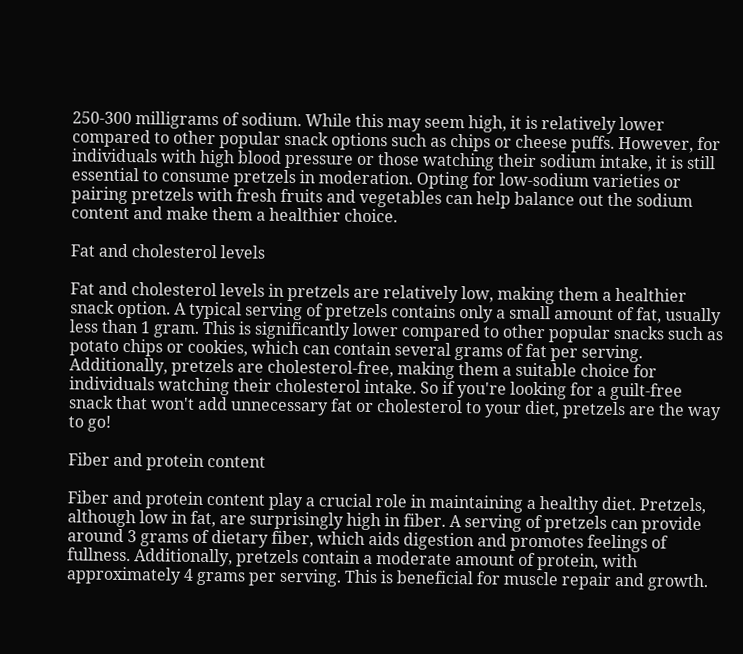250-300 milligrams of sodium. While this may seem high, it is relatively lower compared to other popular snack options such as chips or cheese puffs. However, for individuals with high blood pressure or those watching their sodium intake, it is still essential to consume pretzels in moderation. Opting for low-sodium varieties or pairing pretzels with fresh fruits and vegetables can help balance out the sodium content and make them a healthier choice.

Fat and cholesterol levels

Fat and cholesterol levels in pretzels are relatively low, making them a healthier snack option. A typical serving of pretzels contains only a small amount of fat, usually less than 1 gram. This is significantly lower compared to other popular snacks such as potato chips or cookies, which can contain several grams of fat per serving. Additionally, pretzels are cholesterol-free, making them a suitable choice for individuals watching their cholesterol intake. So if you're looking for a guilt-free snack that won't add unnecessary fat or cholesterol to your diet, pretzels are the way to go!

Fiber and protein content

Fiber and protein content play a crucial role in maintaining a healthy diet. Pretzels, although low in fat, are surprisingly high in fiber. A serving of pretzels can provide around 3 grams of dietary fiber, which aids digestion and promotes feelings of fullness. Additionally, pretzels contain a moderate amount of protein, with approximately 4 grams per serving. This is beneficial for muscle repair and growth.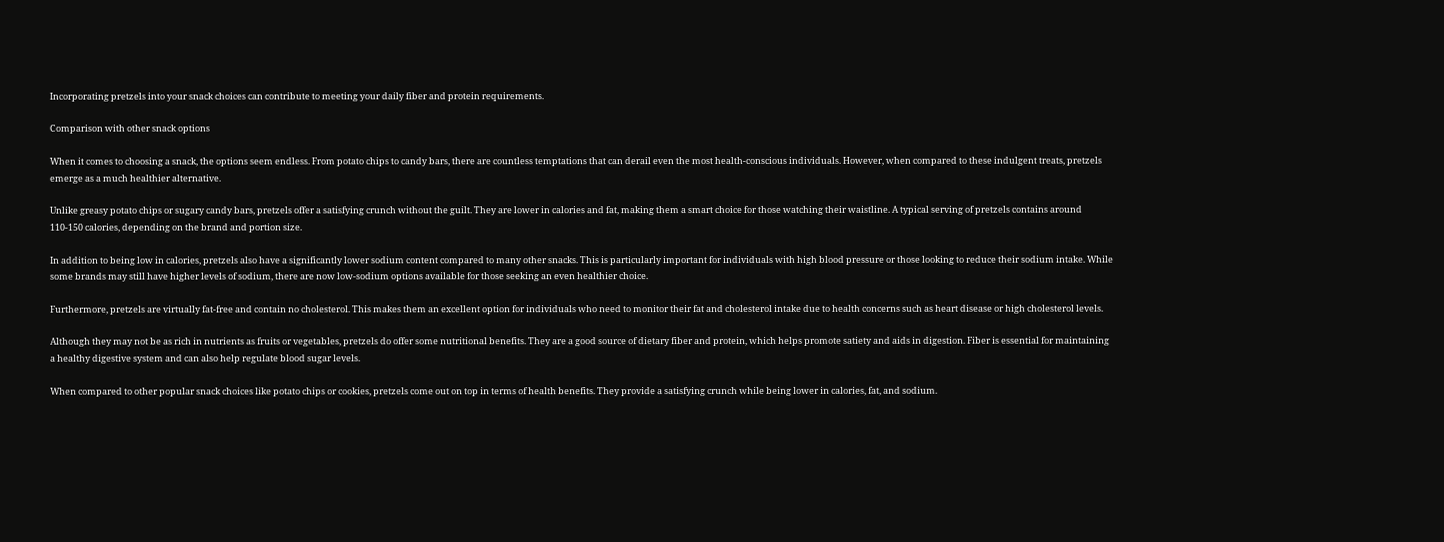Incorporating pretzels into your snack choices can contribute to meeting your daily fiber and protein requirements.

Comparison with other snack options

When it comes to choosing a snack, the options seem endless. From potato chips to candy bars, there are countless temptations that can derail even the most health-conscious individuals. However, when compared to these indulgent treats, pretzels emerge as a much healthier alternative.

Unlike greasy potato chips or sugary candy bars, pretzels offer a satisfying crunch without the guilt. They are lower in calories and fat, making them a smart choice for those watching their waistline. A typical serving of pretzels contains around 110-150 calories, depending on the brand and portion size.

In addition to being low in calories, pretzels also have a significantly lower sodium content compared to many other snacks. This is particularly important for individuals with high blood pressure or those looking to reduce their sodium intake. While some brands may still have higher levels of sodium, there are now low-sodium options available for those seeking an even healthier choice.

Furthermore, pretzels are virtually fat-free and contain no cholesterol. This makes them an excellent option for individuals who need to monitor their fat and cholesterol intake due to health concerns such as heart disease or high cholesterol levels.

Although they may not be as rich in nutrients as fruits or vegetables, pretzels do offer some nutritional benefits. They are a good source of dietary fiber and protein, which helps promote satiety and aids in digestion. Fiber is essential for maintaining a healthy digestive system and can also help regulate blood sugar levels.

When compared to other popular snack choices like potato chips or cookies, pretzels come out on top in terms of health benefits. They provide a satisfying crunch while being lower in calories, fat, and sodium.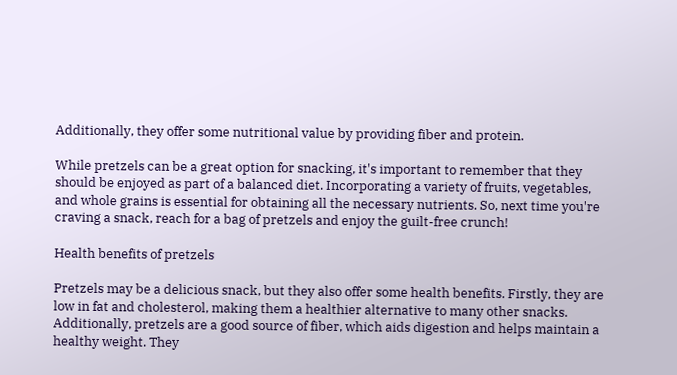Additionally, they offer some nutritional value by providing fiber and protein.

While pretzels can be a great option for snacking, it's important to remember that they should be enjoyed as part of a balanced diet. Incorporating a variety of fruits, vegetables, and whole grains is essential for obtaining all the necessary nutrients. So, next time you're craving a snack, reach for a bag of pretzels and enjoy the guilt-free crunch!

Health benefits of pretzels

Pretzels may be a delicious snack, but they also offer some health benefits. Firstly, they are low in fat and cholesterol, making them a healthier alternative to many other snacks. Additionally, pretzels are a good source of fiber, which aids digestion and helps maintain a healthy weight. They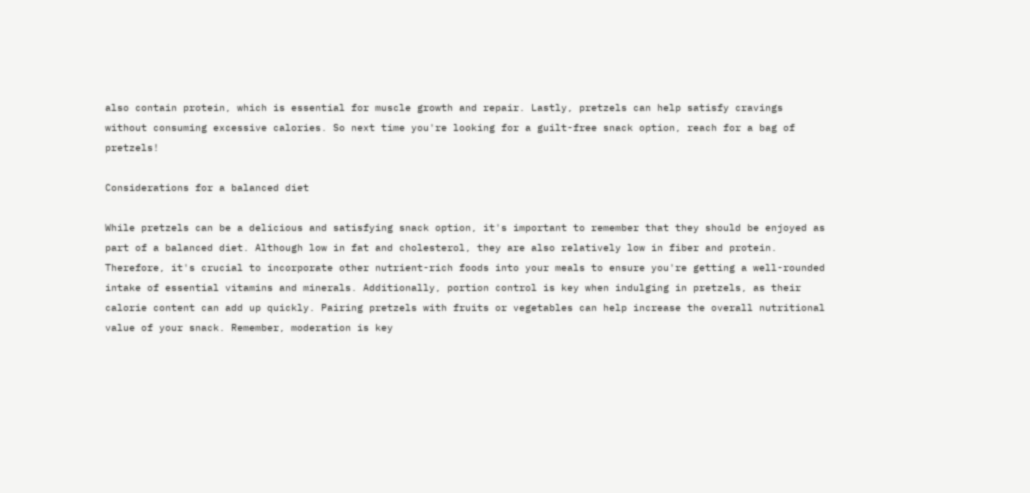also contain protein, which is essential for muscle growth and repair. Lastly, pretzels can help satisfy cravings without consuming excessive calories. So next time you're looking for a guilt-free snack option, reach for a bag of pretzels!

Considerations for a balanced diet

While pretzels can be a delicious and satisfying snack option, it's important to remember that they should be enjoyed as part of a balanced diet. Although low in fat and cholesterol, they are also relatively low in fiber and protein. Therefore, it's crucial to incorporate other nutrient-rich foods into your meals to ensure you're getting a well-rounded intake of essential vitamins and minerals. Additionally, portion control is key when indulging in pretzels, as their calorie content can add up quickly. Pairing pretzels with fruits or vegetables can help increase the overall nutritional value of your snack. Remember, moderation is key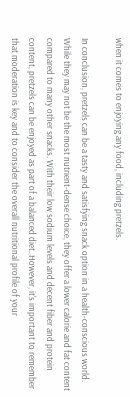when it comes to enjoying any food, including pretzels.

In conclusion, pretzels can be a tasty and satisfying snack option in a health-conscious world. While they may not be the most nutrient-dense choice, they offer a lower calorie and fat content compared to many other snacks. With their low sodium levels and decent fiber and protein content, pretzels can be enjoyed as part of a balanced diet. However, it's important to remember that moderation is key and to consider the overall nutritional profile of your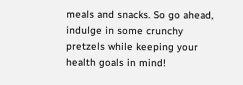meals and snacks. So go ahead, indulge in some crunchy pretzels while keeping your health goals in mind!